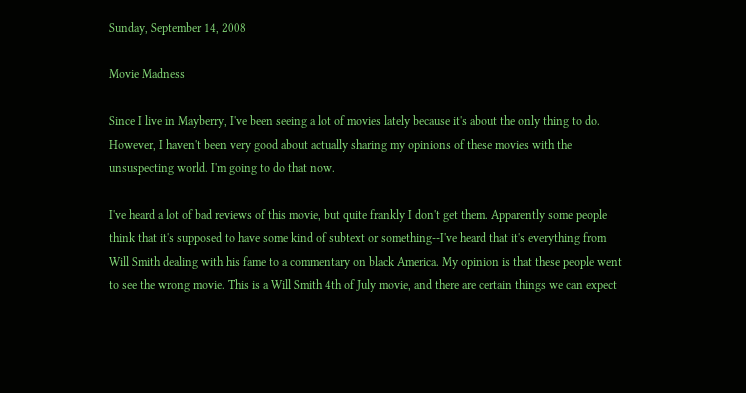Sunday, September 14, 2008

Movie Madness

Since I live in Mayberry, I've been seeing a lot of movies lately because it's about the only thing to do. However, I haven't been very good about actually sharing my opinions of these movies with the unsuspecting world. I'm going to do that now.

I've heard a lot of bad reviews of this movie, but quite frankly I don't get them. Apparently some people think that it's supposed to have some kind of subtext or something--I've heard that it's everything from Will Smith dealing with his fame to a commentary on black America. My opinion is that these people went to see the wrong movie. This is a Will Smith 4th of July movie, and there are certain things we can expect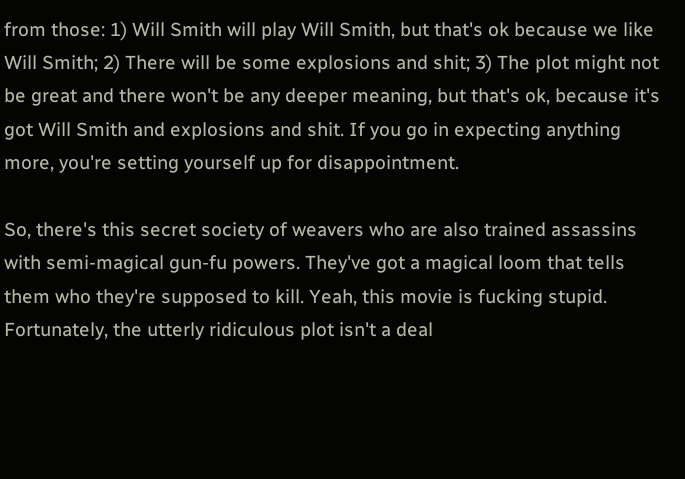from those: 1) Will Smith will play Will Smith, but that's ok because we like Will Smith; 2) There will be some explosions and shit; 3) The plot might not be great and there won't be any deeper meaning, but that's ok, because it's got Will Smith and explosions and shit. If you go in expecting anything more, you're setting yourself up for disappointment.

So, there's this secret society of weavers who are also trained assassins with semi-magical gun-fu powers. They've got a magical loom that tells them who they're supposed to kill. Yeah, this movie is fucking stupid. Fortunately, the utterly ridiculous plot isn't a deal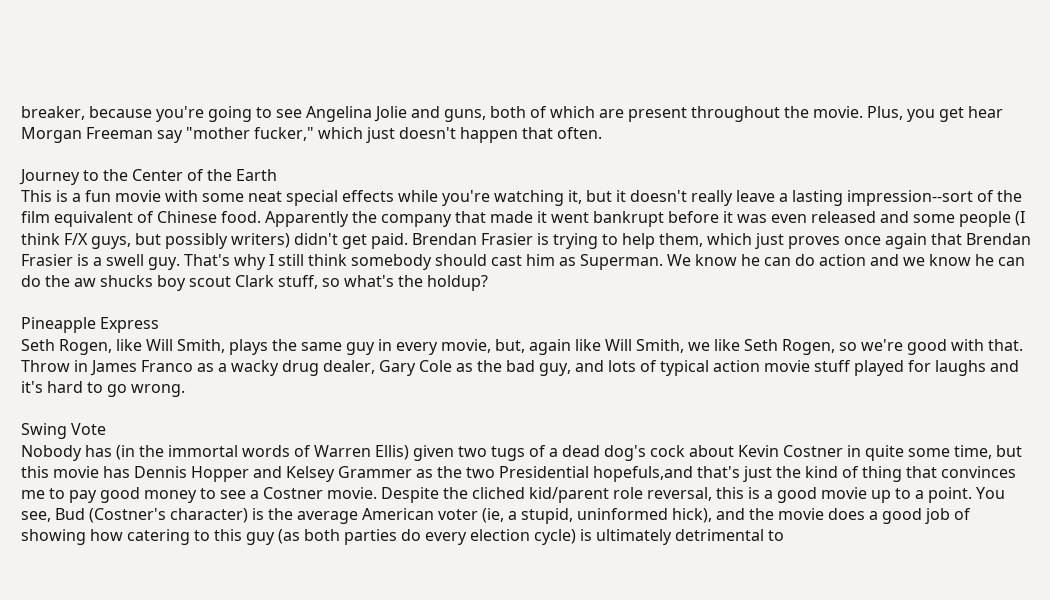breaker, because you're going to see Angelina Jolie and guns, both of which are present throughout the movie. Plus, you get hear Morgan Freeman say "mother fucker," which just doesn't happen that often.

Journey to the Center of the Earth
This is a fun movie with some neat special effects while you're watching it, but it doesn't really leave a lasting impression--sort of the film equivalent of Chinese food. Apparently the company that made it went bankrupt before it was even released and some people (I think F/X guys, but possibly writers) didn't get paid. Brendan Frasier is trying to help them, which just proves once again that Brendan Frasier is a swell guy. That's why I still think somebody should cast him as Superman. We know he can do action and we know he can do the aw shucks boy scout Clark stuff, so what's the holdup?

Pineapple Express
Seth Rogen, like Will Smith, plays the same guy in every movie, but, again like Will Smith, we like Seth Rogen, so we're good with that. Throw in James Franco as a wacky drug dealer, Gary Cole as the bad guy, and lots of typical action movie stuff played for laughs and it's hard to go wrong.

Swing Vote
Nobody has (in the immortal words of Warren Ellis) given two tugs of a dead dog's cock about Kevin Costner in quite some time, but this movie has Dennis Hopper and Kelsey Grammer as the two Presidential hopefuls,and that's just the kind of thing that convinces me to pay good money to see a Costner movie. Despite the cliched kid/parent role reversal, this is a good movie up to a point. You see, Bud (Costner's character) is the average American voter (ie, a stupid, uninformed hick), and the movie does a good job of showing how catering to this guy (as both parties do every election cycle) is ultimately detrimental to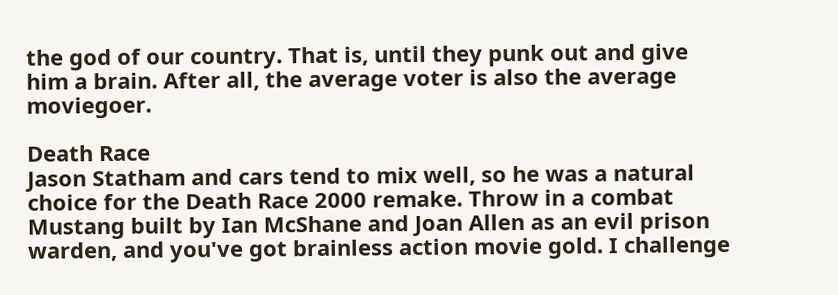the god of our country. That is, until they punk out and give him a brain. After all, the average voter is also the average moviegoer.

Death Race
Jason Statham and cars tend to mix well, so he was a natural choice for the Death Race 2000 remake. Throw in a combat Mustang built by Ian McShane and Joan Allen as an evil prison warden, and you've got brainless action movie gold. I challenge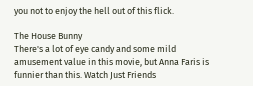you not to enjoy the hell out of this flick.

The House Bunny
There's a lot of eye candy and some mild amusement value in this movie, but Anna Faris is funnier than this. Watch Just Friends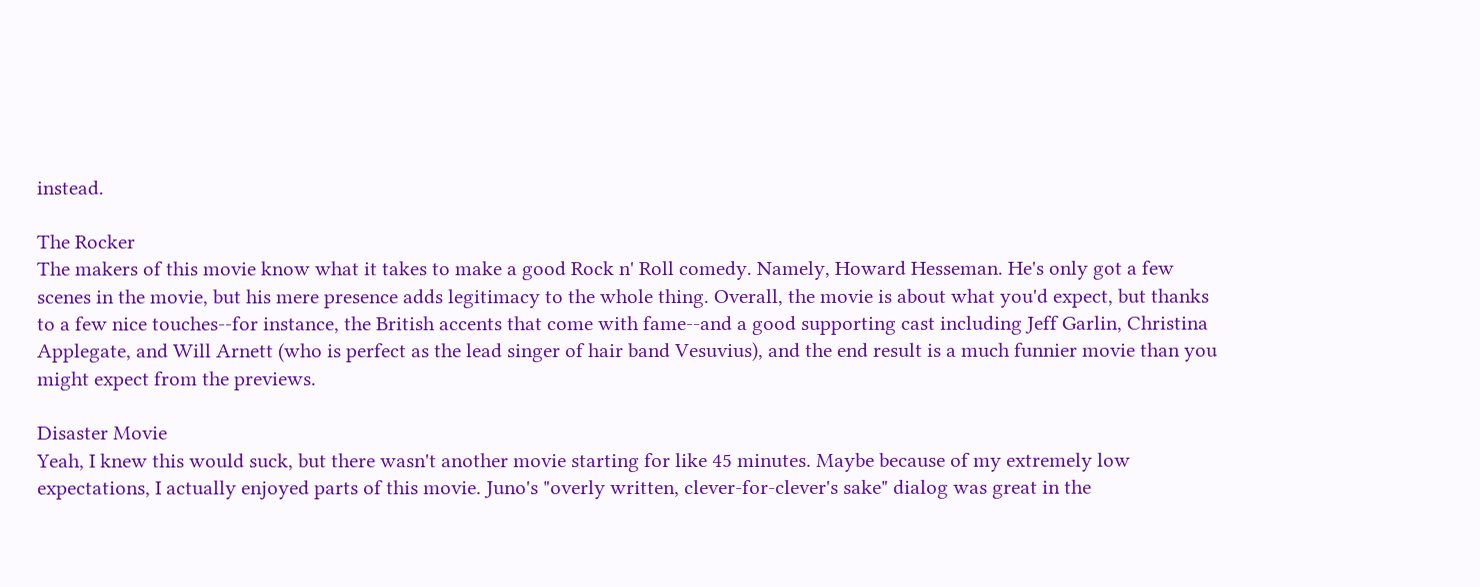instead.

The Rocker
The makers of this movie know what it takes to make a good Rock n' Roll comedy. Namely, Howard Hesseman. He's only got a few scenes in the movie, but his mere presence adds legitimacy to the whole thing. Overall, the movie is about what you'd expect, but thanks to a few nice touches--for instance, the British accents that come with fame--and a good supporting cast including Jeff Garlin, Christina Applegate, and Will Arnett (who is perfect as the lead singer of hair band Vesuvius), and the end result is a much funnier movie than you might expect from the previews.

Disaster Movie
Yeah, I knew this would suck, but there wasn't another movie starting for like 45 minutes. Maybe because of my extremely low expectations, I actually enjoyed parts of this movie. Juno's "overly written, clever-for-clever's sake" dialog was great in the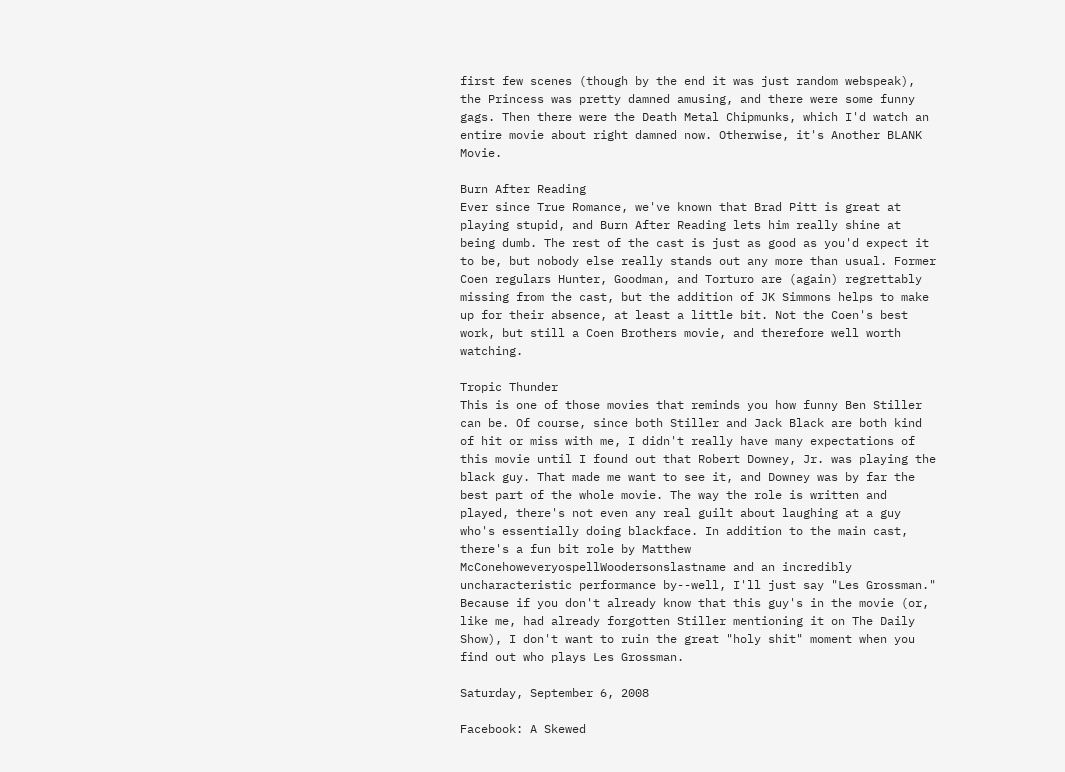first few scenes (though by the end it was just random webspeak), the Princess was pretty damned amusing, and there were some funny gags. Then there were the Death Metal Chipmunks, which I'd watch an entire movie about right damned now. Otherwise, it's Another BLANK Movie.

Burn After Reading
Ever since True Romance, we've known that Brad Pitt is great at playing stupid, and Burn After Reading lets him really shine at being dumb. The rest of the cast is just as good as you'd expect it to be, but nobody else really stands out any more than usual. Former Coen regulars Hunter, Goodman, and Torturo are (again) regrettably missing from the cast, but the addition of JK Simmons helps to make up for their absence, at least a little bit. Not the Coen's best work, but still a Coen Brothers movie, and therefore well worth watching.

Tropic Thunder
This is one of those movies that reminds you how funny Ben Stiller can be. Of course, since both Stiller and Jack Black are both kind of hit or miss with me, I didn't really have many expectations of this movie until I found out that Robert Downey, Jr. was playing the black guy. That made me want to see it, and Downey was by far the best part of the whole movie. The way the role is written and played, there's not even any real guilt about laughing at a guy who's essentially doing blackface. In addition to the main cast, there's a fun bit role by Matthew McConehoweveryospellWoodersonslastname and an incredibly uncharacteristic performance by--well, I'll just say "Les Grossman." Because if you don't already know that this guy's in the movie (or, like me, had already forgotten Stiller mentioning it on The Daily Show), I don't want to ruin the great "holy shit" moment when you find out who plays Les Grossman.

Saturday, September 6, 2008

Facebook: A Skewed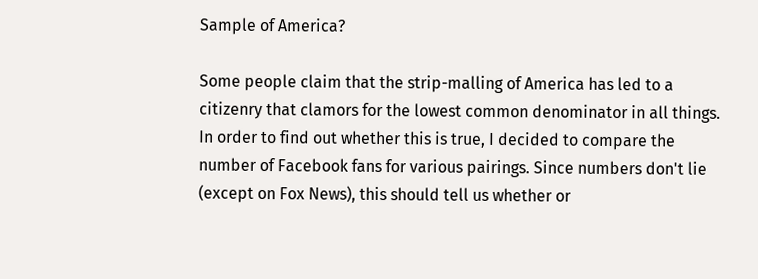Sample of America?

Some people claim that the strip-malling of America has led to a citizenry that clamors for the lowest common denominator in all things. In order to find out whether this is true, I decided to compare the number of Facebook fans for various pairings. Since numbers don't lie (except on Fox News), this should tell us whether or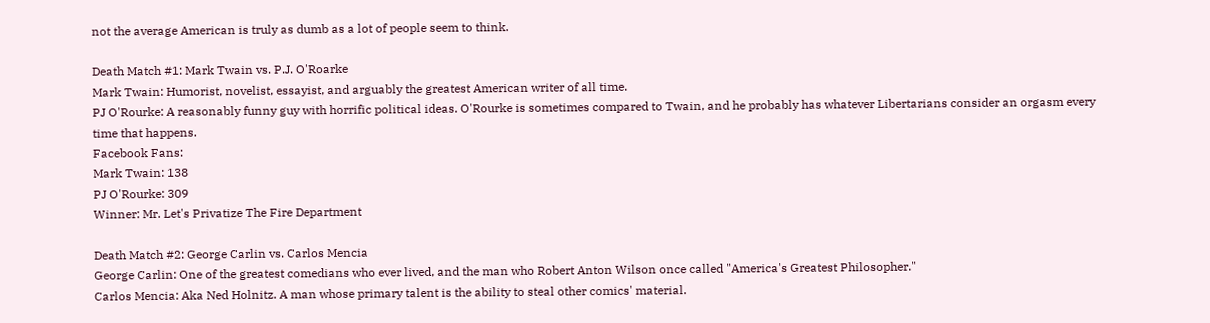not the average American is truly as dumb as a lot of people seem to think.

Death Match #1: Mark Twain vs. P.J. O'Roarke
Mark Twain: Humorist, novelist, essayist, and arguably the greatest American writer of all time.
PJ O'Rourke: A reasonably funny guy with horrific political ideas. O'Rourke is sometimes compared to Twain, and he probably has whatever Libertarians consider an orgasm every time that happens.
Facebook Fans:
Mark Twain: 138
PJ O'Rourke: 309
Winner: Mr. Let's Privatize The Fire Department

Death Match #2: George Carlin vs. Carlos Mencia
George Carlin: One of the greatest comedians who ever lived, and the man who Robert Anton Wilson once called "America's Greatest Philosopher."
Carlos Mencia: Aka Ned Holnitz. A man whose primary talent is the ability to steal other comics' material.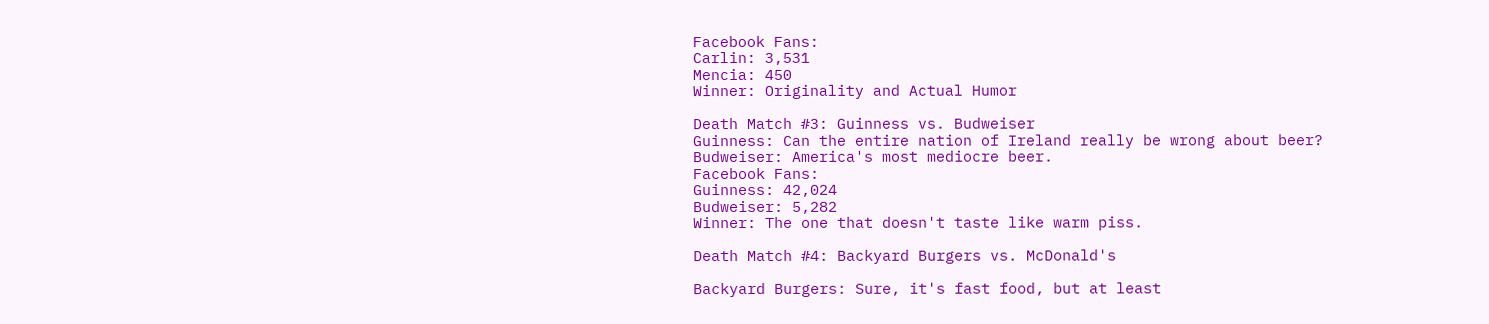Facebook Fans:
Carlin: 3,531
Mencia: 450
Winner: Originality and Actual Humor

Death Match #3: Guinness vs. Budweiser
Guinness: Can the entire nation of Ireland really be wrong about beer?
Budweiser: America's most mediocre beer.
Facebook Fans:
Guinness: 42,024
Budweiser: 5,282
Winner: The one that doesn't taste like warm piss.

Death Match #4: Backyard Burgers vs. McDonald's

Backyard Burgers: Sure, it's fast food, but at least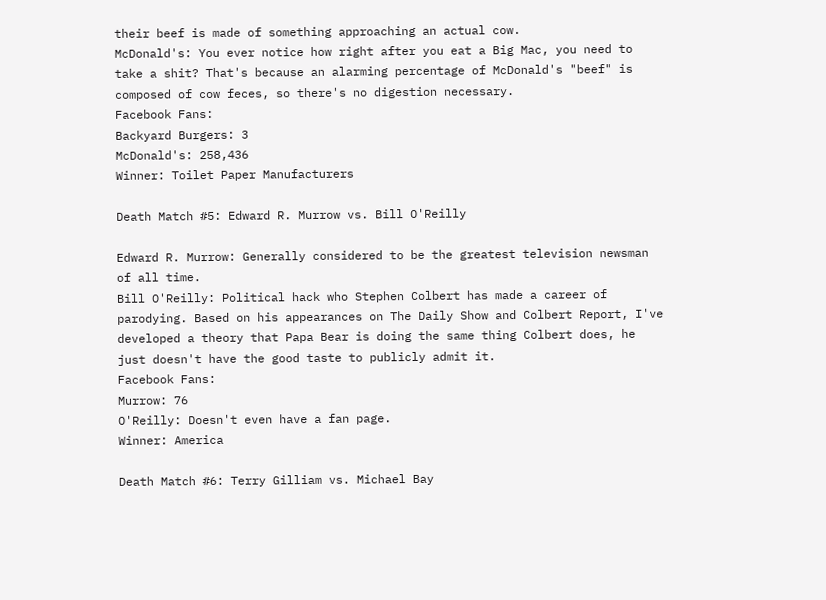their beef is made of something approaching an actual cow.
McDonald's: You ever notice how right after you eat a Big Mac, you need to take a shit? That's because an alarming percentage of McDonald's "beef" is composed of cow feces, so there's no digestion necessary.
Facebook Fans:
Backyard Burgers: 3
McDonald's: 258,436
Winner: Toilet Paper Manufacturers

Death Match #5: Edward R. Murrow vs. Bill O'Reilly

Edward R. Murrow: Generally considered to be the greatest television newsman of all time.
Bill O'Reilly: Political hack who Stephen Colbert has made a career of parodying. Based on his appearances on The Daily Show and Colbert Report, I've developed a theory that Papa Bear is doing the same thing Colbert does, he just doesn't have the good taste to publicly admit it.
Facebook Fans:
Murrow: 76
O'Reilly: Doesn't even have a fan page.
Winner: America

Death Match #6: Terry Gilliam vs. Michael Bay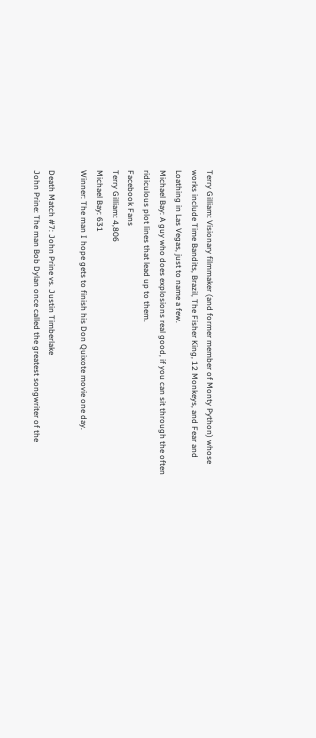Terry Gilliam: Visionary filmmaker (and former member of Monty Python) whose works include Time Bandits, Brazil, The Fisher King, 12 Monkeys, and Fear and Loathing in Las Vegas, just to name a few.
Michael Bay: A guy who does explosions real good, if you can sit through the often ridiculous plot lines that lead up to them.
Facebook Fans
Terry Gilliam: 4,806
Michael Bay: 631
Winner: The man I hope gets to finish his Don Quixote movie one day.

Death Match #7: John Prine vs. Justin Timberlake
John Prine: The man Bob Dylan once called the greatest songwriter of the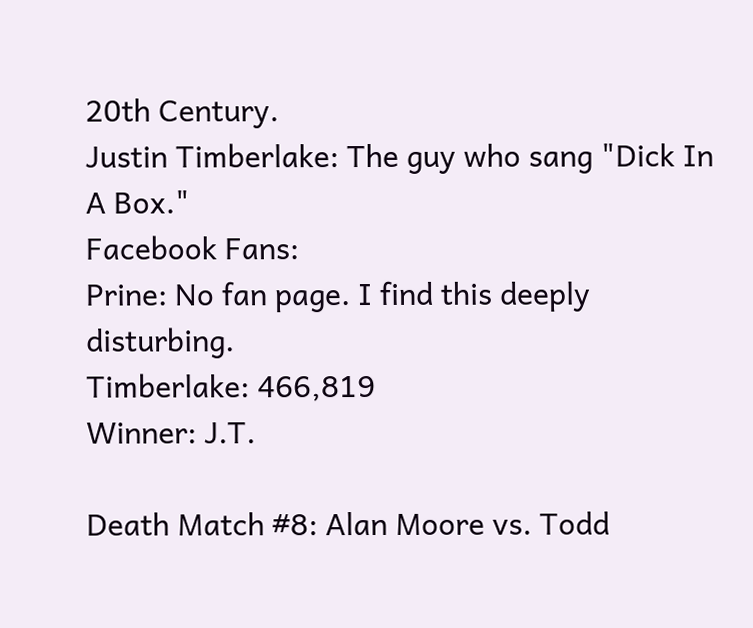20th Century.
Justin Timberlake: The guy who sang "Dick In A Box."
Facebook Fans:
Prine: No fan page. I find this deeply disturbing.
Timberlake: 466,819
Winner: J.T.

Death Match #8: Alan Moore vs. Todd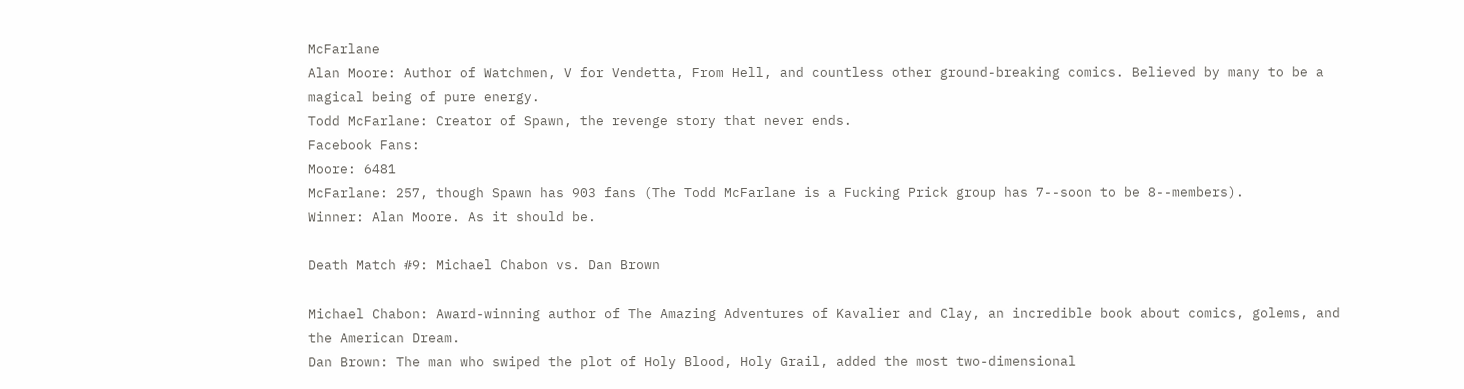McFarlane
Alan Moore: Author of Watchmen, V for Vendetta, From Hell, and countless other ground-breaking comics. Believed by many to be a magical being of pure energy.
Todd McFarlane: Creator of Spawn, the revenge story that never ends.
Facebook Fans:
Moore: 6481
McFarlane: 257, though Spawn has 903 fans (The Todd McFarlane is a Fucking Prick group has 7--soon to be 8--members).
Winner: Alan Moore. As it should be.

Death Match #9: Michael Chabon vs. Dan Brown

Michael Chabon: Award-winning author of The Amazing Adventures of Kavalier and Clay, an incredible book about comics, golems, and the American Dream.
Dan Brown: The man who swiped the plot of Holy Blood, Holy Grail, added the most two-dimensional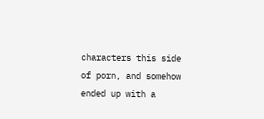characters this side of porn, and somehow ended up with a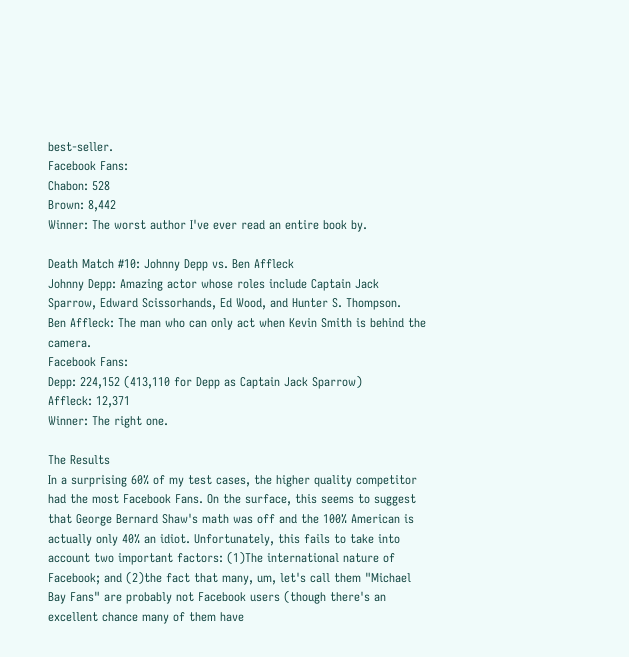best-seller.
Facebook Fans:
Chabon: 528
Brown: 8,442
Winner: The worst author I've ever read an entire book by.

Death Match #10: Johnny Depp vs. Ben Affleck
Johnny Depp: Amazing actor whose roles include Captain Jack Sparrow, Edward Scissorhands, Ed Wood, and Hunter S. Thompson.
Ben Affleck: The man who can only act when Kevin Smith is behind the camera.
Facebook Fans:
Depp: 224,152 (413,110 for Depp as Captain Jack Sparrow)
Affleck: 12,371
Winner: The right one.

The Results
In a surprising 60% of my test cases, the higher quality competitor had the most Facebook Fans. On the surface, this seems to suggest that George Bernard Shaw's math was off and the 100% American is actually only 40% an idiot. Unfortunately, this fails to take into account two important factors: (1)The international nature of Facebook; and (2)the fact that many, um, let's call them "Michael Bay Fans" are probably not Facebook users (though there's an excellent chance many of them have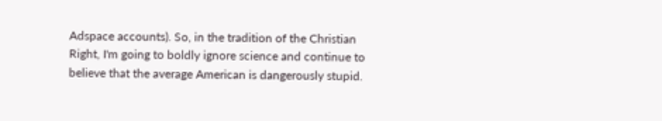Adspace accounts). So, in the tradition of the Christian Right, I'm going to boldly ignore science and continue to believe that the average American is dangerously stupid.